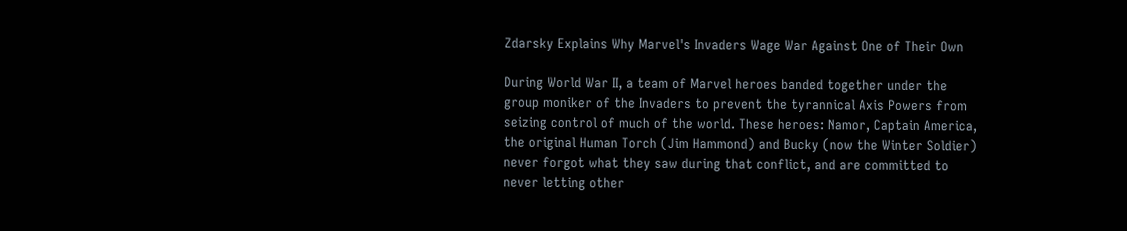Zdarsky Explains Why Marvel's Invaders Wage War Against One of Their Own

During World War II, a team of Marvel heroes banded together under the group moniker of the Invaders to prevent the tyrannical Axis Powers from seizing control of much of the world. These heroes: Namor, Captain America, the original Human Torch (Jim Hammond) and Bucky (now the Winter Soldier) never forgot what they saw during that conflict, and are committed to never letting other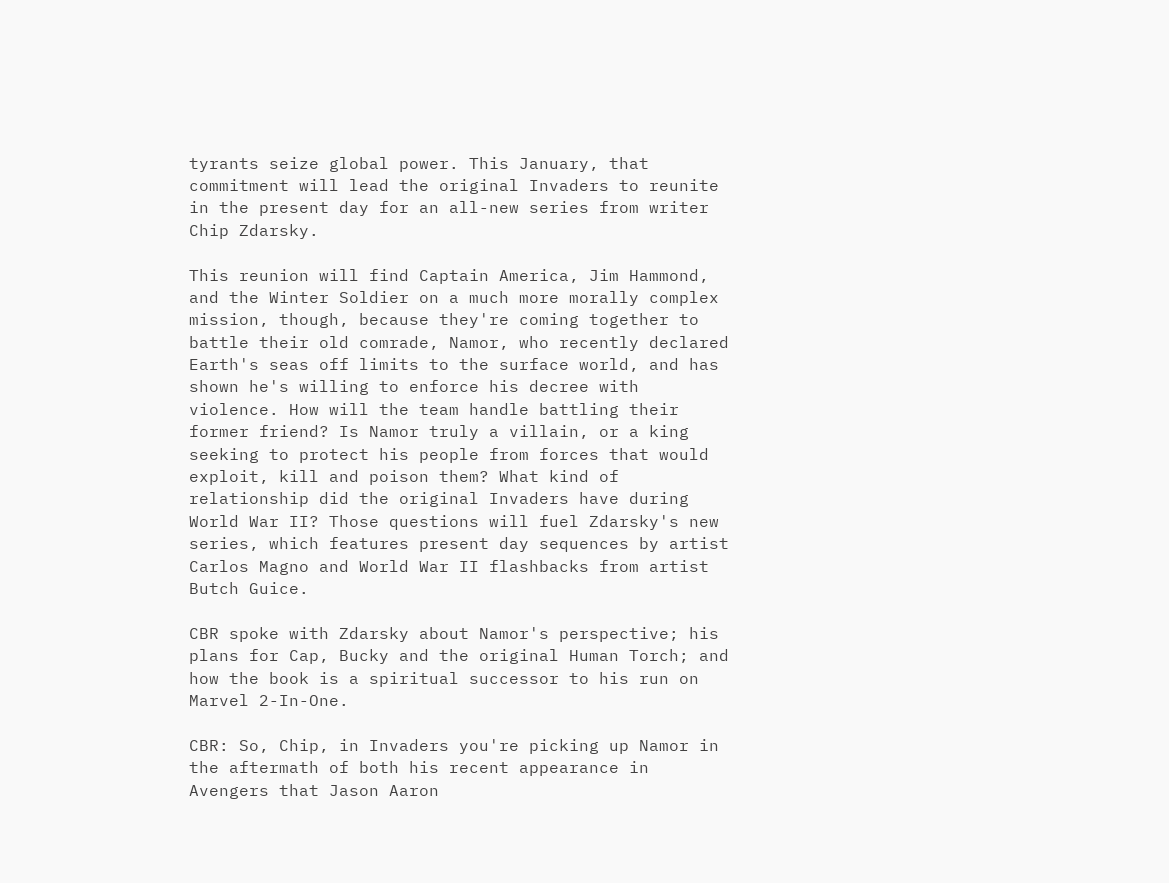tyrants seize global power. This January, that commitment will lead the original Invaders to reunite in the present day for an all-new series from writer Chip Zdarsky.

This reunion will find Captain America, Jim Hammond, and the Winter Soldier on a much more morally complex mission, though, because they're coming together to battle their old comrade, Namor, who recently declared Earth's seas off limits to the surface world, and has shown he's willing to enforce his decree with violence. How will the team handle battling their former friend? Is Namor truly a villain, or a king seeking to protect his people from forces that would exploit, kill and poison them? What kind of relationship did the original Invaders have during World War II? Those questions will fuel Zdarsky's new series, which features present day sequences by artist Carlos Magno and World War II flashbacks from artist Butch Guice.

CBR spoke with Zdarsky about Namor's perspective; his plans for Cap, Bucky and the original Human Torch; and how the book is a spiritual successor to his run on Marvel 2-In-One.

CBR: So, Chip, in Invaders you're picking up Namor in the aftermath of both his recent appearance in Avengers that Jason Aaron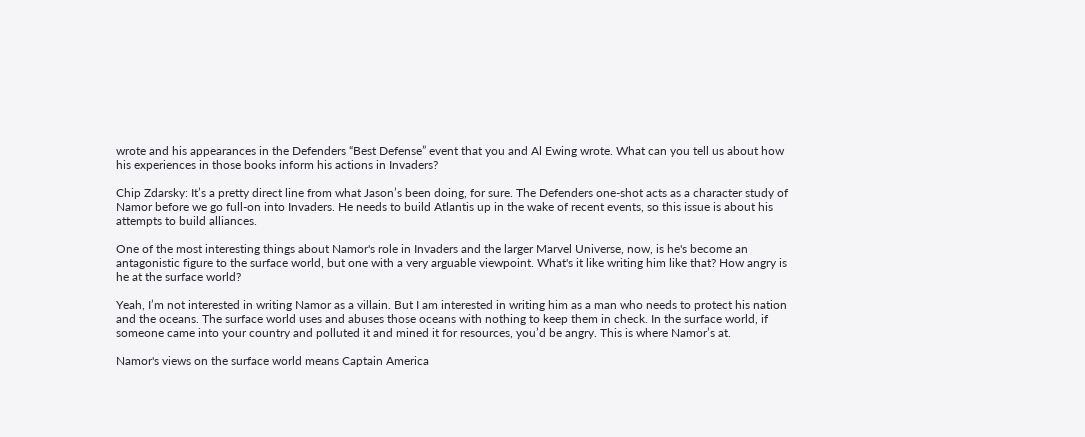wrote and his appearances in the Defenders “Best Defense” event that you and Al Ewing wrote. What can you tell us about how his experiences in those books inform his actions in Invaders?

Chip Zdarsky: It’s a pretty direct line from what Jason’s been doing, for sure. The Defenders one-shot acts as a character study of Namor before we go full-on into Invaders. He needs to build Atlantis up in the wake of recent events, so this issue is about his attempts to build alliances.

One of the most interesting things about Namor's role in Invaders and the larger Marvel Universe, now, is he's become an antagonistic figure to the surface world, but one with a very arguable viewpoint. What's it like writing him like that? How angry is he at the surface world?

Yeah, I’m not interested in writing Namor as a villain. But I am interested in writing him as a man who needs to protect his nation and the oceans. The surface world uses and abuses those oceans with nothing to keep them in check. In the surface world, if someone came into your country and polluted it and mined it for resources, you’d be angry. This is where Namor’s at.

Namor's views on the surface world means Captain America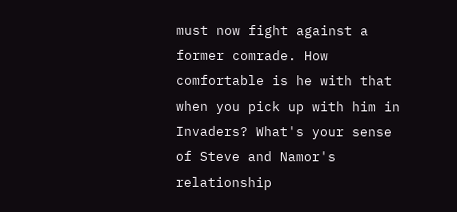must now fight against a former comrade. How comfortable is he with that when you pick up with him in Invaders? What's your sense of Steve and Namor's relationship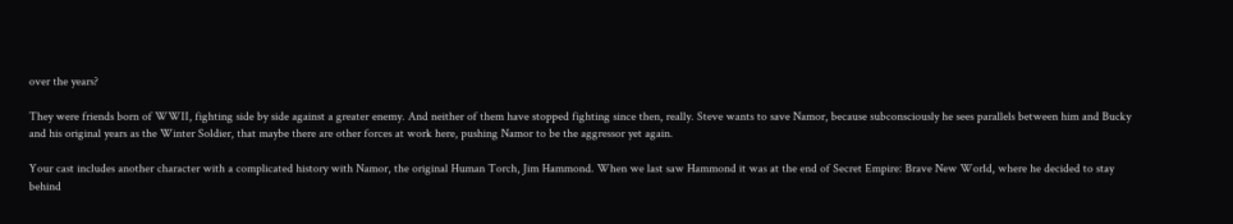over the years?

They were friends born of WWII, fighting side by side against a greater enemy. And neither of them have stopped fighting since then, really. Steve wants to save Namor, because subconsciously he sees parallels between him and Bucky and his original years as the Winter Soldier, that maybe there are other forces at work here, pushing Namor to be the aggressor yet again.

Your cast includes another character with a complicated history with Namor, the original Human Torch, Jim Hammond. When we last saw Hammond it was at the end of Secret Empire: Brave New World, where he decided to stay behind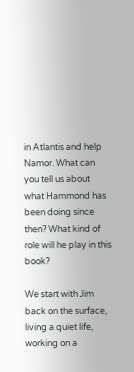in Atlantis and help Namor. What can you tell us about what Hammond has been doing since then? What kind of role will he play in this book?

We start with Jim back on the surface, living a quiet life, working on a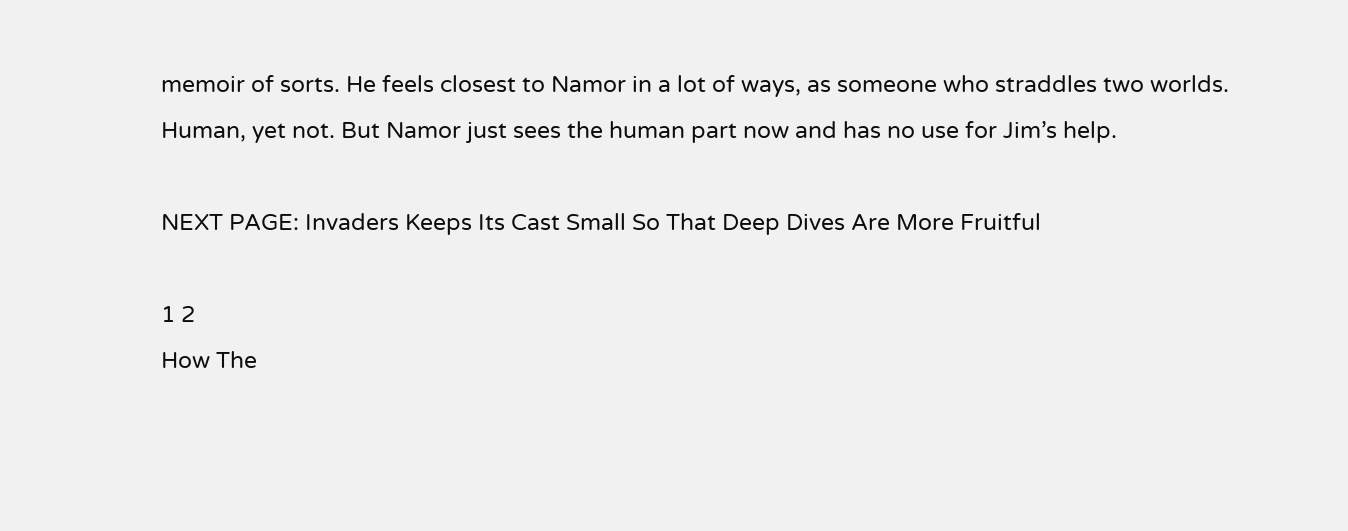memoir of sorts. He feels closest to Namor in a lot of ways, as someone who straddles two worlds. Human, yet not. But Namor just sees the human part now and has no use for Jim’s help.

NEXT PAGE: Invaders Keeps Its Cast Small So That Deep Dives Are More Fruitful

1 2
How The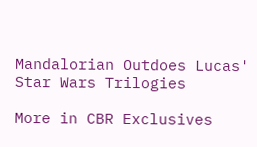Mandalorian Outdoes Lucas' Star Wars Trilogies

More in CBR Exclusives